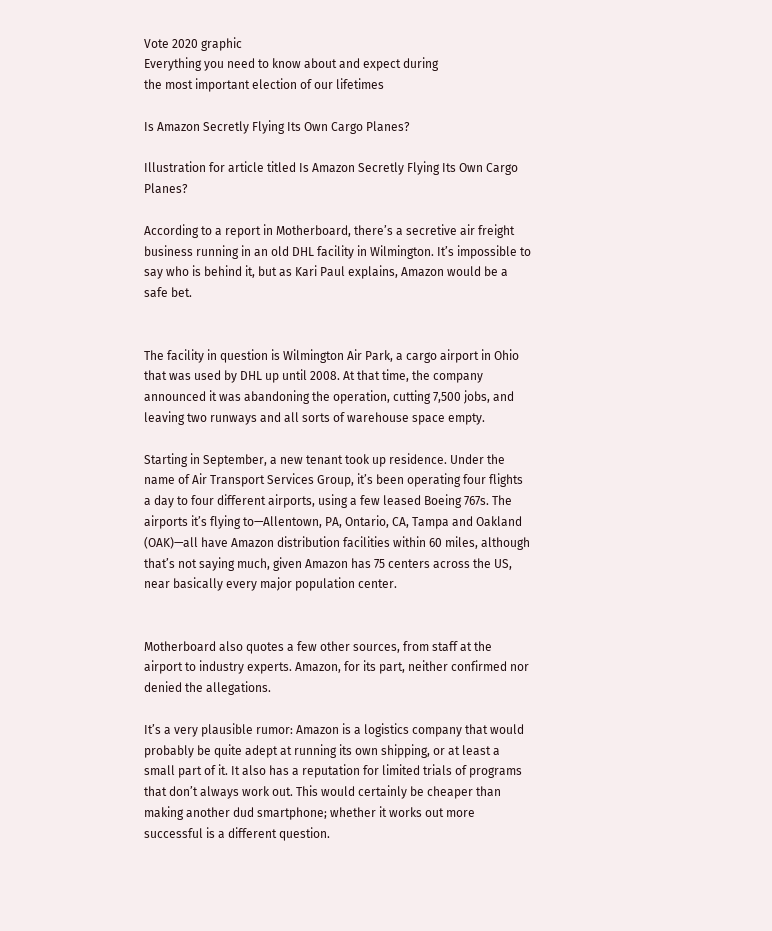Vote 2020 graphic
Everything you need to know about and expect during
the most important election of our lifetimes

Is Amazon Secretly Flying Its Own Cargo Planes?

Illustration for article titled Is Amazon Secretly Flying Its Own Cargo Planes?

According to a report in Motherboard, there’s a secretive air freight business running in an old DHL facility in Wilmington. It’s impossible to say who is behind it, but as Kari Paul explains, Amazon would be a safe bet.


The facility in question is Wilmington Air Park, a cargo airport in Ohio that was used by DHL up until 2008. At that time, the company announced it was abandoning the operation, cutting 7,500 jobs, and leaving two runways and all sorts of warehouse space empty.

Starting in September, a new tenant took up residence. Under the name of Air Transport Services Group, it’s been operating four flights a day to four different airports, using a few leased Boeing 767s. The airports it’s flying to—Allentown, PA, Ontario, CA, Tampa and Oakland (OAK)—all have Amazon distribution facilities within 60 miles, although that’s not saying much, given Amazon has 75 centers across the US, near basically every major population center.


Motherboard also quotes a few other sources, from staff at the airport to industry experts. Amazon, for its part, neither confirmed nor denied the allegations.

It’s a very plausible rumor: Amazon is a logistics company that would probably be quite adept at running its own shipping, or at least a small part of it. It also has a reputation for limited trials of programs that don’t always work out. This would certainly be cheaper than making another dud smartphone; whether it works out more successful is a different question.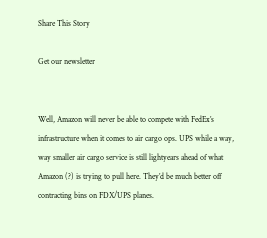Share This Story

Get our newsletter


Well, Amazon will never be able to compete with FedEx’s infrastructure when it comes to air cargo ops. UPS while a way, way smaller air cargo service is still lightyears ahead of what Amazon (?) is trying to pull here. They’d be much better off contracting bins on FDX/UPS planes.